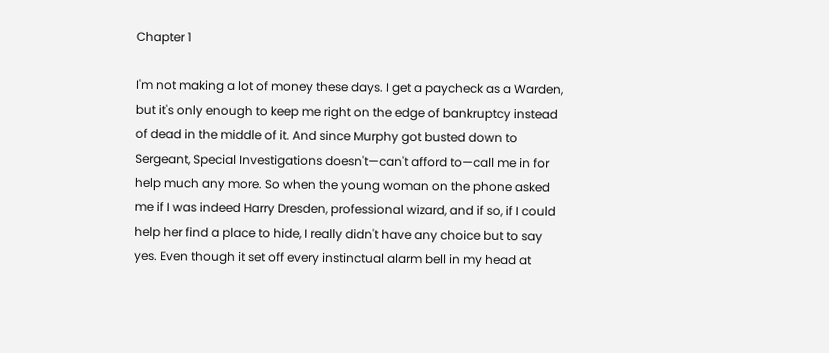Chapter 1

I'm not making a lot of money these days. I get a paycheck as a Warden, but it's only enough to keep me right on the edge of bankruptcy instead of dead in the middle of it. And since Murphy got busted down to Sergeant, Special Investigations doesn't—can't afford to—call me in for help much any more. So when the young woman on the phone asked me if I was indeed Harry Dresden, professional wizard, and if so, if I could help her find a place to hide, I really didn't have any choice but to say yes. Even though it set off every instinctual alarm bell in my head at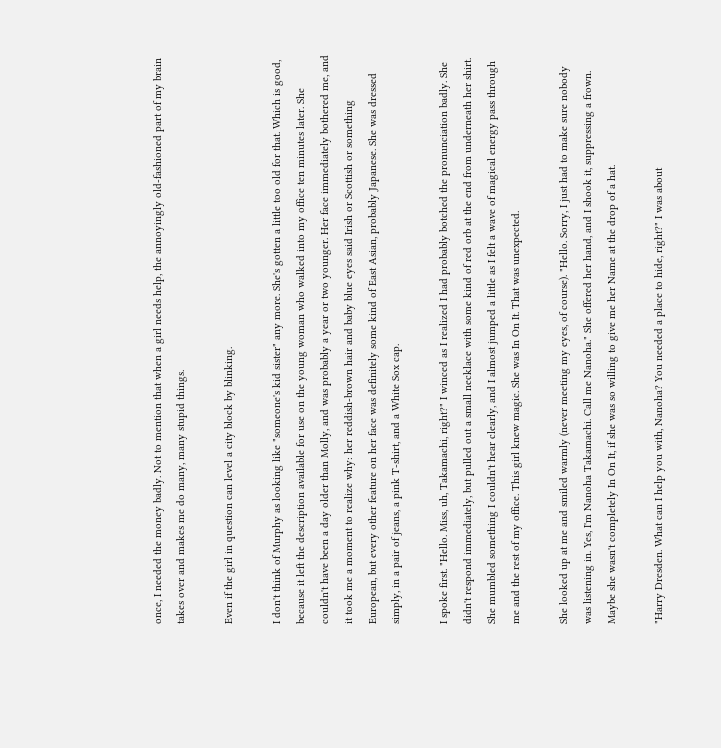once, I needed the money badly. Not to mention that when a girl needs help, the annoyingly old-fashioned part of my brain takes over and makes me do many, many stupid things.

Even if the girl in question can level a city block by blinking.

I don't think of Murphy as looking like "someone's kid sister" any more. She's gotten a little too old for that. Which is good, because it left the description available for use on the young woman who walked into my office ten minutes later. She couldn't have been a day older than Molly, and was probably a year or two younger. Her face immediately bothered me, and it took me a moment to realize why: her reddish-brown hair and baby blue eyes said Irish or Scottish or something European, but every other feature on her face was definitely some kind of East Asian, probably Japanese. She was dressed simply, in a pair of jeans, a pink T-shirt, and a White Sox cap.

I spoke first. "Hello. Miss, uh, Takamachi, right?" I winced as I realized I had probably botched the pronunciation badly. She didn't respond immediately, but pulled out a small necklace with some kind of red orb at the end from underneath her shirt. She mumbled something I couldn't hear clearly, and I almost jumped a little as I felt a wave of magical energy pass through me and the rest of my office. This girl knew magic. She was In On It. That was unexpected.

She looked up at me and smiled warmly (never meeting my eyes, of course). "Hello. Sorry, I just had to make sure nobody was listening in. Yes, I'm Nanoha Takamachi. Call me Nanoha." She offered her hand, and I shook it, suppressing a frown. Maybe she wasn't completely In On It, if she was so willing to give me her Name at the drop of a hat.

"Harry Dresden. What can I help you with, Nanoha? You needed a place to hide, right?" I was about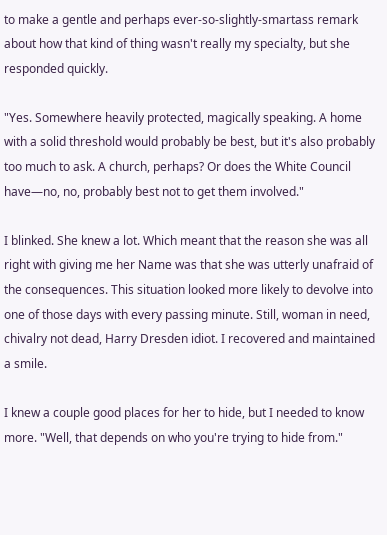to make a gentle and perhaps ever-so-slightly-smartass remark about how that kind of thing wasn't really my specialty, but she responded quickly.

"Yes. Somewhere heavily protected, magically speaking. A home with a solid threshold would probably be best, but it's also probably too much to ask. A church, perhaps? Or does the White Council have—no, no, probably best not to get them involved."

I blinked. She knew a lot. Which meant that the reason she was all right with giving me her Name was that she was utterly unafraid of the consequences. This situation looked more likely to devolve into one of those days with every passing minute. Still, woman in need, chivalry not dead, Harry Dresden idiot. I recovered and maintained a smile.

I knew a couple good places for her to hide, but I needed to know more. "Well, that depends on who you're trying to hide from."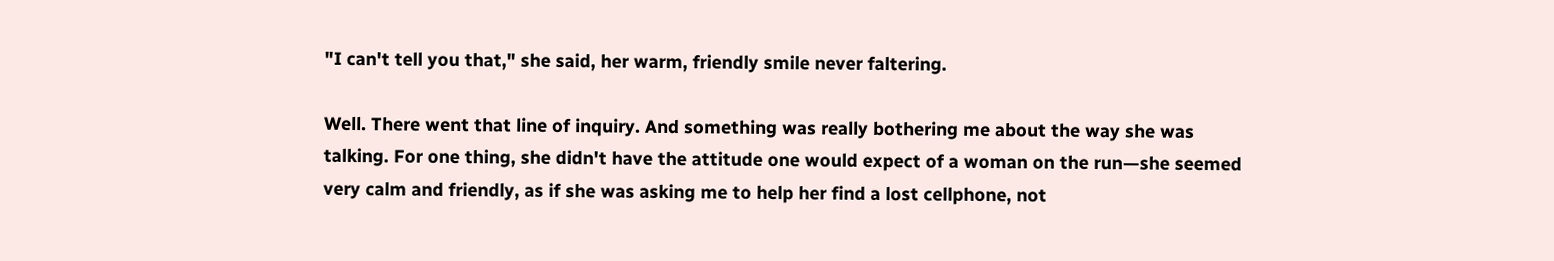"I can't tell you that," she said, her warm, friendly smile never faltering.

Well. There went that line of inquiry. And something was really bothering me about the way she was talking. For one thing, she didn't have the attitude one would expect of a woman on the run—she seemed very calm and friendly, as if she was asking me to help her find a lost cellphone, not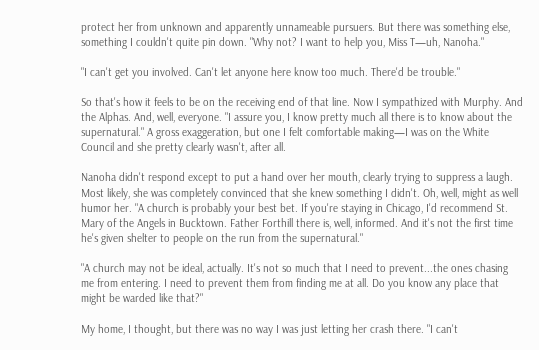protect her from unknown and apparently unnameable pursuers. But there was something else, something I couldn't quite pin down. "Why not? I want to help you, Miss T—uh, Nanoha."

"I can't get you involved. Can't let anyone here know too much. There'd be trouble."

So that's how it feels to be on the receiving end of that line. Now I sympathized with Murphy. And the Alphas. And, well, everyone. "I assure you, I know pretty much all there is to know about the supernatural." A gross exaggeration, but one I felt comfortable making—I was on the White Council and she pretty clearly wasn't, after all.

Nanoha didn't respond except to put a hand over her mouth, clearly trying to suppress a laugh. Most likely, she was completely convinced that she knew something I didn't. Oh, well, might as well humor her. "A church is probably your best bet. If you're staying in Chicago, I'd recommend St. Mary of the Angels in Bucktown. Father Forthill there is, well, informed. And it's not the first time he's given shelter to people on the run from the supernatural."

"A church may not be ideal, actually. It's not so much that I need to prevent...the ones chasing me from entering. I need to prevent them from finding me at all. Do you know any place that might be warded like that?"

My home, I thought, but there was no way I was just letting her crash there. "I can't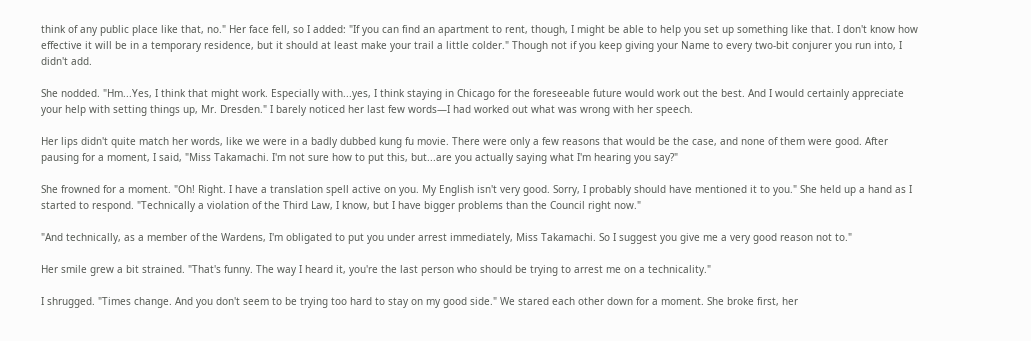think of any public place like that, no." Her face fell, so I added: "If you can find an apartment to rent, though, I might be able to help you set up something like that. I don't know how effective it will be in a temporary residence, but it should at least make your trail a little colder." Though not if you keep giving your Name to every two-bit conjurer you run into, I didn't add.

She nodded. "Hm...Yes, I think that might work. Especially with...yes, I think staying in Chicago for the foreseeable future would work out the best. And I would certainly appreciate your help with setting things up, Mr. Dresden." I barely noticed her last few words—I had worked out what was wrong with her speech.

Her lips didn't quite match her words, like we were in a badly dubbed kung fu movie. There were only a few reasons that would be the case, and none of them were good. After pausing for a moment, I said, "Miss Takamachi. I'm not sure how to put this, but...are you actually saying what I'm hearing you say?"

She frowned for a moment. "Oh! Right. I have a translation spell active on you. My English isn't very good. Sorry, I probably should have mentioned it to you." She held up a hand as I started to respond. "Technically a violation of the Third Law, I know, but I have bigger problems than the Council right now."

"And technically, as a member of the Wardens, I'm obligated to put you under arrest immediately, Miss Takamachi. So I suggest you give me a very good reason not to."

Her smile grew a bit strained. "That's funny. The way I heard it, you're the last person who should be trying to arrest me on a technicality."

I shrugged. "Times change. And you don't seem to be trying too hard to stay on my good side." We stared each other down for a moment. She broke first, her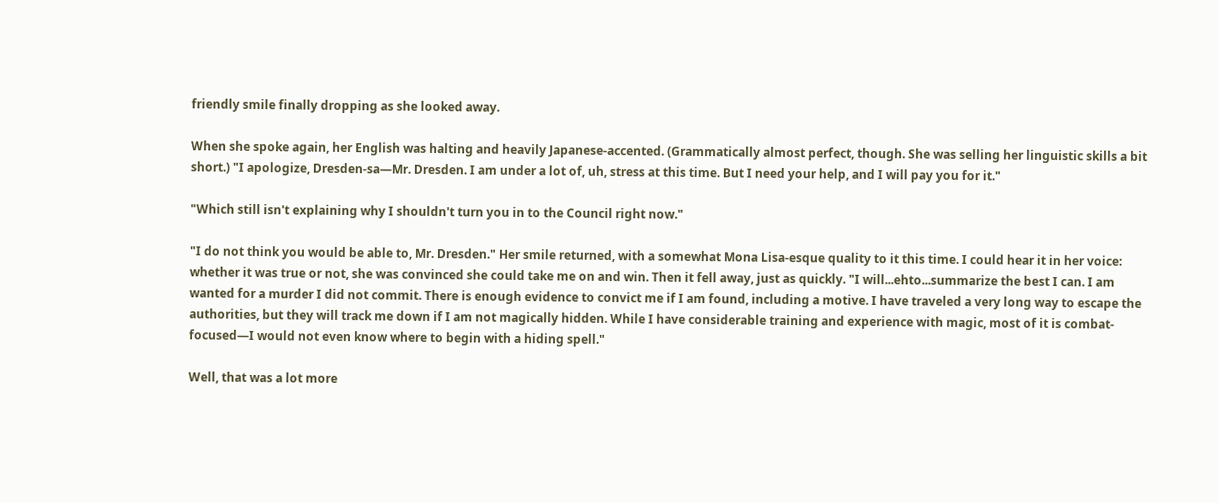friendly smile finally dropping as she looked away.

When she spoke again, her English was halting and heavily Japanese-accented. (Grammatically almost perfect, though. She was selling her linguistic skills a bit short.) "I apologize, Dresden-sa—Mr. Dresden. I am under a lot of, uh, stress at this time. But I need your help, and I will pay you for it."

"Which still isn't explaining why I shouldn't turn you in to the Council right now."

"I do not think you would be able to, Mr. Dresden." Her smile returned, with a somewhat Mona Lisa-esque quality to it this time. I could hear it in her voice: whether it was true or not, she was convinced she could take me on and win. Then it fell away, just as quickly. "I will...ehto...summarize the best I can. I am wanted for a murder I did not commit. There is enough evidence to convict me if I am found, including a motive. I have traveled a very long way to escape the authorities, but they will track me down if I am not magically hidden. While I have considerable training and experience with magic, most of it is combat-focused—I would not even know where to begin with a hiding spell."

Well, that was a lot more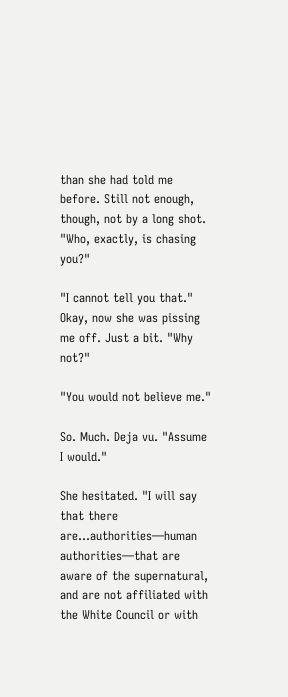than she had told me before. Still not enough, though, not by a long shot. "Who, exactly, is chasing you?"

"I cannot tell you that."
Okay, now she was pissing me off. Just a bit. "Why not?"

"You would not believe me."

So. Much. Deja vu. "Assume I would."

She hesitated. "I will say that there are...authorities—human authorities—that are aware of the supernatural, and are not affiliated with the White Council or with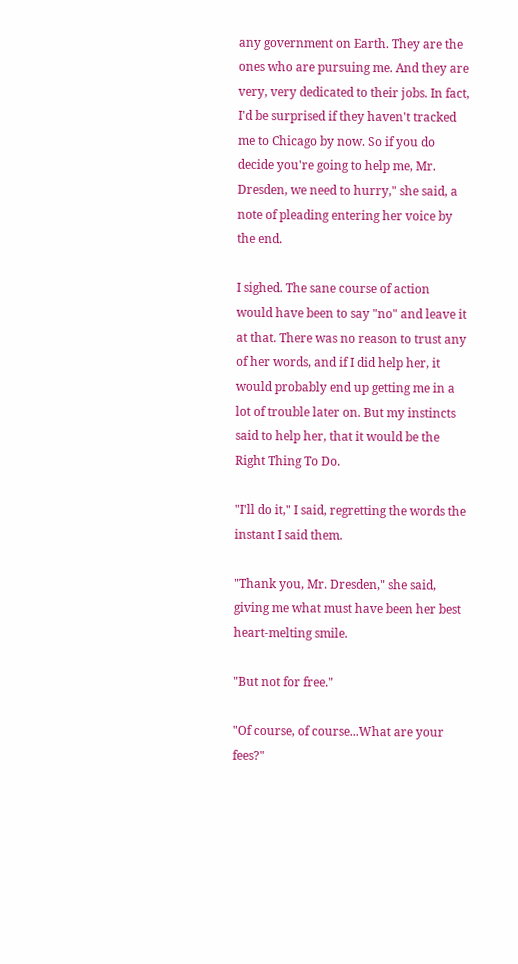any government on Earth. They are the ones who are pursuing me. And they are very, very dedicated to their jobs. In fact, I'd be surprised if they haven't tracked me to Chicago by now. So if you do decide you're going to help me, Mr. Dresden, we need to hurry," she said, a note of pleading entering her voice by the end.

I sighed. The sane course of action would have been to say "no" and leave it at that. There was no reason to trust any of her words, and if I did help her, it would probably end up getting me in a lot of trouble later on. But my instincts said to help her, that it would be the Right Thing To Do.

"I'll do it," I said, regretting the words the instant I said them.

"Thank you, Mr. Dresden," she said, giving me what must have been her best heart-melting smile.

"But not for free."

"Of course, of course...What are your fees?"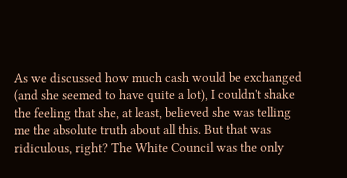As we discussed how much cash would be exchanged (and she seemed to have quite a lot), I couldn't shake the feeling that she, at least, believed she was telling me the absolute truth about all this. But that was ridiculous, right? The White Council was the only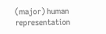(major) human representation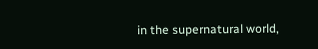in the supernatural world,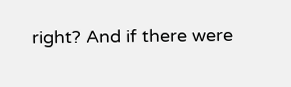right? And if there were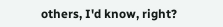others, I'd know, right?